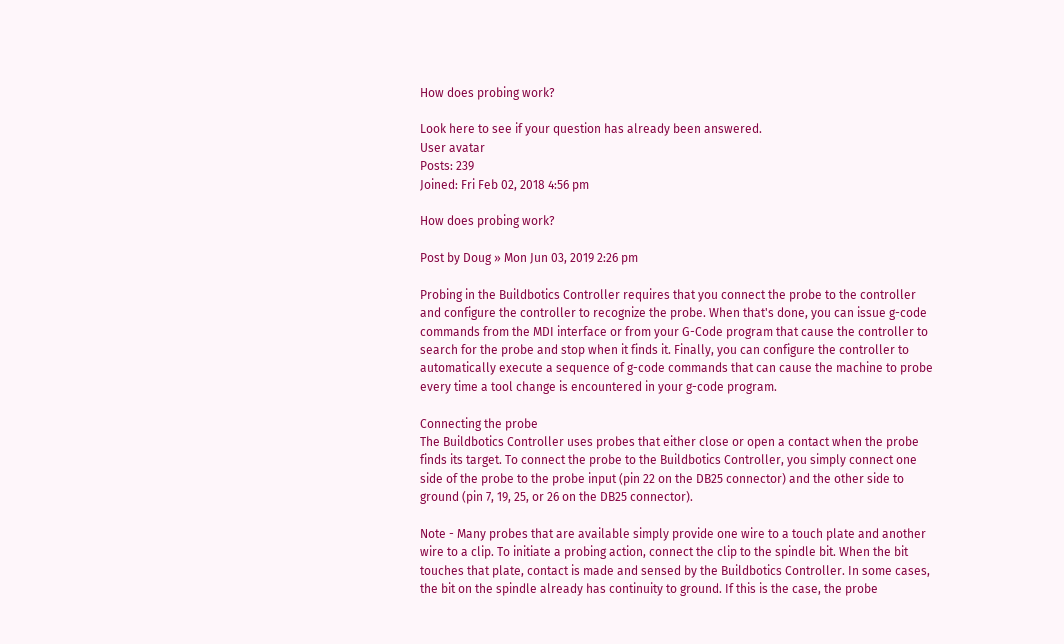How does probing work?

Look here to see if your question has already been answered.
User avatar
Posts: 239
Joined: Fri Feb 02, 2018 4:56 pm

How does probing work?

Post by Doug » Mon Jun 03, 2019 2:26 pm

Probing in the Buildbotics Controller requires that you connect the probe to the controller and configure the controller to recognize the probe. When that's done, you can issue g-code commands from the MDI interface or from your G-Code program that cause the controller to search for the probe and stop when it finds it. Finally, you can configure the controller to automatically execute a sequence of g-code commands that can cause the machine to probe every time a tool change is encountered in your g-code program.

Connecting the probe
The Buildbotics Controller uses probes that either close or open a contact when the probe finds its target. To connect the probe to the Buildbotics Controller, you simply connect one side of the probe to the probe input (pin 22 on the DB25 connector) and the other side to ground (pin 7, 19, 25, or 26 on the DB25 connector).

Note - Many probes that are available simply provide one wire to a touch plate and another wire to a clip. To initiate a probing action, connect the clip to the spindle bit. When the bit touches that plate, contact is made and sensed by the Buildbotics Controller. In some cases, the bit on the spindle already has continuity to ground. If this is the case, the probe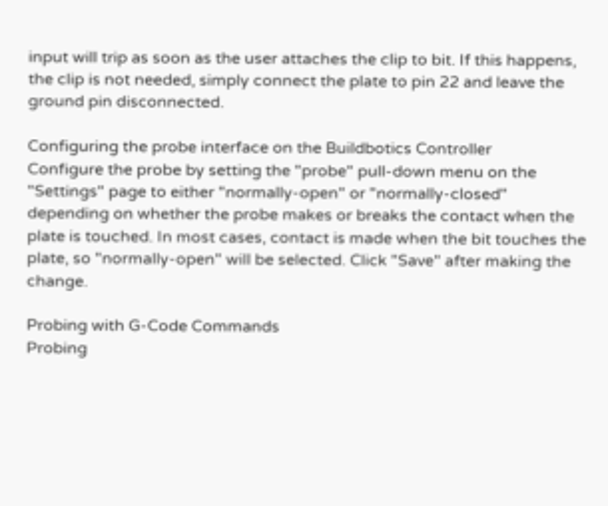input will trip as soon as the user attaches the clip to bit. If this happens, the clip is not needed, simply connect the plate to pin 22 and leave the ground pin disconnected.

Configuring the probe interface on the Buildbotics Controller
Configure the probe by setting the "probe" pull-down menu on the "Settings" page to either "normally-open" or "normally-closed" depending on whether the probe makes or breaks the contact when the plate is touched. In most cases, contact is made when the bit touches the plate, so "normally-open" will be selected. Click "Save" after making the change.

Probing with G-Code Commands
Probing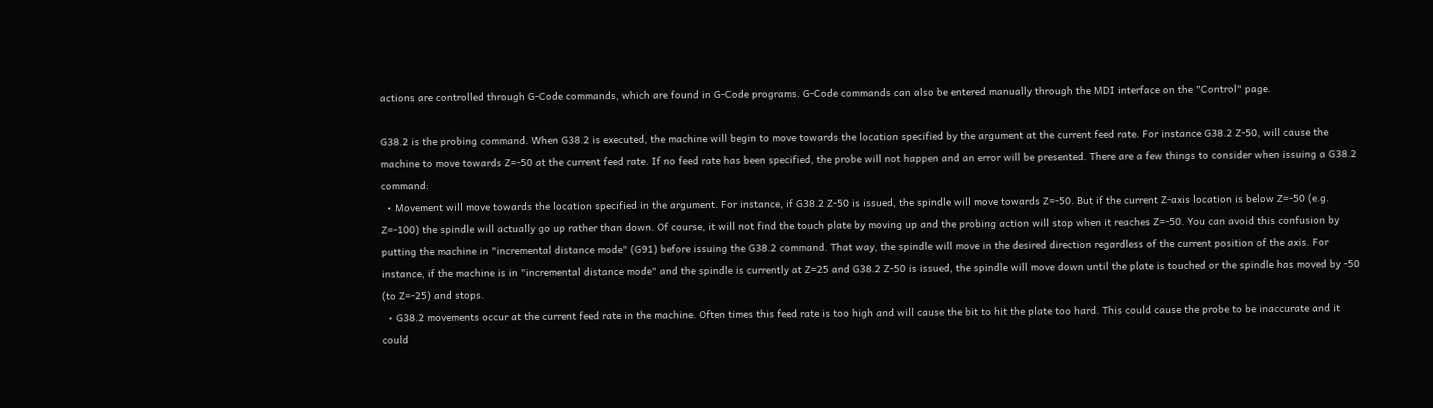actions are controlled through G-Code commands, which are found in G-Code programs. G-Code commands can also be entered manually through the MDI interface on the "Control" page.

G38.2 is the probing command. When G38.2 is executed, the machine will begin to move towards the location specified by the argument at the current feed rate. For instance G38.2 Z-50, will cause the machine to move towards Z=-50 at the current feed rate. If no feed rate has been specified, the probe will not happen and an error will be presented. There are a few things to consider when issuing a G38.2 command:
  • Movement will move towards the location specified in the argument. For instance, if G38.2 Z-50 is issued, the spindle will move towards Z=-50. But if the current Z-axis location is below Z=-50 (e.g. Z=-100) the spindle will actually go up rather than down. Of course, it will not find the touch plate by moving up and the probing action will stop when it reaches Z=-50. You can avoid this confusion by putting the machine in "incremental distance mode" (G91) before issuing the G38.2 command. That way, the spindle will move in the desired direction regardless of the current position of the axis. For instance, if the machine is in "incremental distance mode" and the spindle is currently at Z=25 and G38.2 Z-50 is issued, the spindle will move down until the plate is touched or the spindle has moved by -50 (to Z=-25) and stops.
  • G38.2 movements occur at the current feed rate in the machine. Often times this feed rate is too high and will cause the bit to hit the plate too hard. This could cause the probe to be inaccurate and it could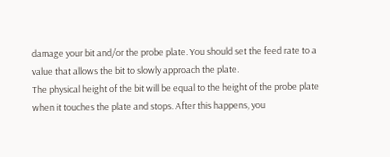damage your bit and/or the probe plate. You should set the feed rate to a value that allows the bit to slowly approach the plate.
The physical height of the bit will be equal to the height of the probe plate when it touches the plate and stops. After this happens, you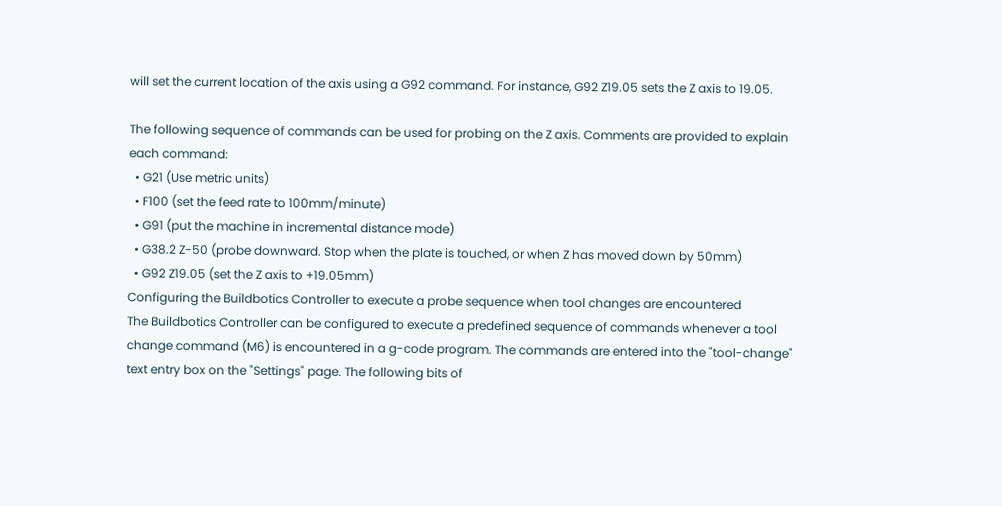will set the current location of the axis using a G92 command. For instance, G92 Z19.05 sets the Z axis to 19.05.

The following sequence of commands can be used for probing on the Z axis. Comments are provided to explain each command:
  • G21 (Use metric units)
  • F100 (set the feed rate to 100mm/minute)
  • G91 (put the machine in incremental distance mode)
  • G38.2 Z-50 (probe downward. Stop when the plate is touched, or when Z has moved down by 50mm)
  • G92 Z19.05 (set the Z axis to +19.05mm)
Configuring the Buildbotics Controller to execute a probe sequence when tool changes are encountered
The Buildbotics Controller can be configured to execute a predefined sequence of commands whenever a tool change command (M6) is encountered in a g-code program. The commands are entered into the "tool-change" text entry box on the "Settings" page. The following bits of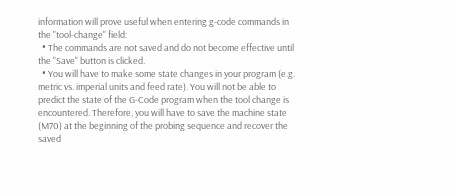information will prove useful when entering g-code commands in the "tool-change" field:
  • The commands are not saved and do not become effective until the "Save" button is clicked.
  • You will have to make some state changes in your program (e.g. metric vs. imperial units and feed rate). You will not be able to predict the state of the G-Code program when the tool change is encountered. Therefore, you will have to save the machine state (M70) at the beginning of the probing sequence and recover the saved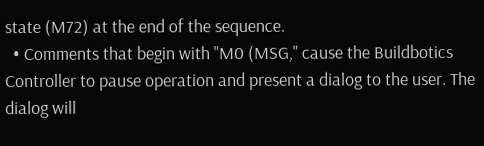state (M72) at the end of the sequence.
  • Comments that begin with "M0 (MSG," cause the Buildbotics Controller to pause operation and present a dialog to the user. The dialog will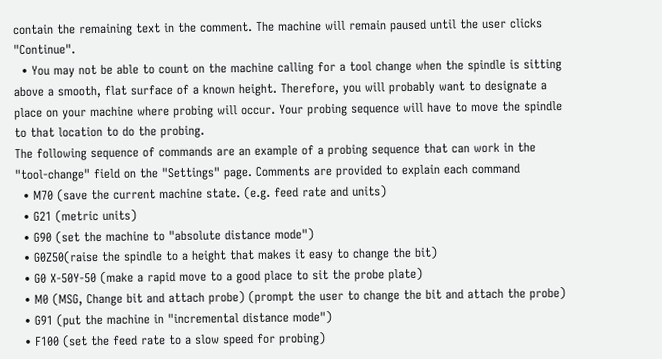contain the remaining text in the comment. The machine will remain paused until the user clicks "Continue".
  • You may not be able to count on the machine calling for a tool change when the spindle is sitting above a smooth, flat surface of a known height. Therefore, you will probably want to designate a place on your machine where probing will occur. Your probing sequence will have to move the spindle to that location to do the probing.
The following sequence of commands are an example of a probing sequence that can work in the "tool-change" field on the "Settings" page. Comments are provided to explain each command
  • M70 (save the current machine state. (e.g. feed rate and units)
  • G21 (metric units)
  • G90 (set the machine to "absolute distance mode")
  • G0Z50(raise the spindle to a height that makes it easy to change the bit)
  • G0 X-50Y-50 (make a rapid move to a good place to sit the probe plate)
  • M0 (MSG, Change bit and attach probe) (prompt the user to change the bit and attach the probe)
  • G91 (put the machine in "incremental distance mode")
  • F100 (set the feed rate to a slow speed for probing)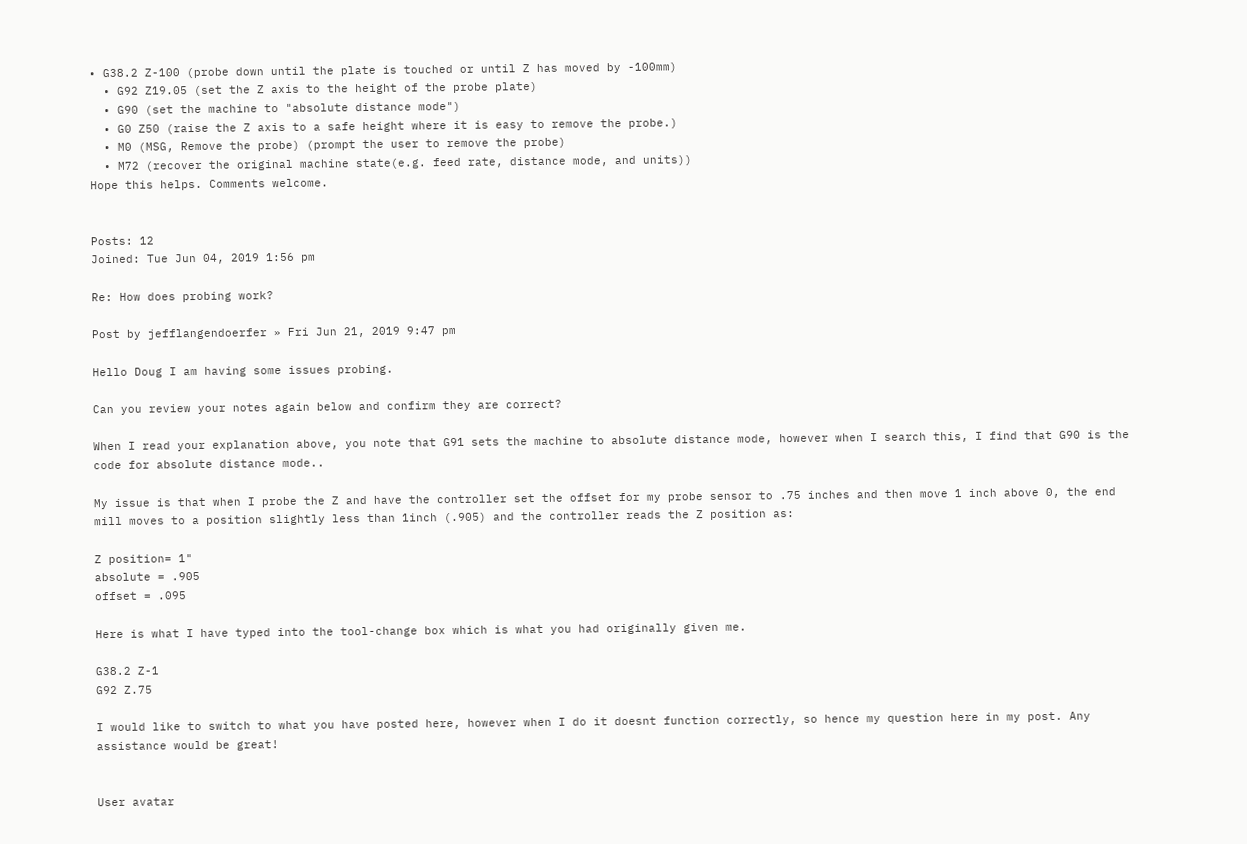• G38.2 Z-100 (probe down until the plate is touched or until Z has moved by -100mm)
  • G92 Z19.05 (set the Z axis to the height of the probe plate)
  • G90 (set the machine to "absolute distance mode")
  • G0 Z50 (raise the Z axis to a safe height where it is easy to remove the probe.)
  • M0 (MSG, Remove the probe) (prompt the user to remove the probe)
  • M72 (recover the original machine state(e.g. feed rate, distance mode, and units))
Hope this helps. Comments welcome.


Posts: 12
Joined: Tue Jun 04, 2019 1:56 pm

Re: How does probing work?

Post by jefflangendoerfer » Fri Jun 21, 2019 9:47 pm

Hello Doug I am having some issues probing.

Can you review your notes again below and confirm they are correct?

When I read your explanation above, you note that G91 sets the machine to absolute distance mode, however when I search this, I find that G90 is the code for absolute distance mode..

My issue is that when I probe the Z and have the controller set the offset for my probe sensor to .75 inches and then move 1 inch above 0, the end mill moves to a position slightly less than 1inch (.905) and the controller reads the Z position as:

Z position= 1"
absolute = .905
offset = .095

Here is what I have typed into the tool-change box which is what you had originally given me.

G38.2 Z-1
G92 Z.75

I would like to switch to what you have posted here, however when I do it doesnt function correctly, so hence my question here in my post. Any assistance would be great!


User avatar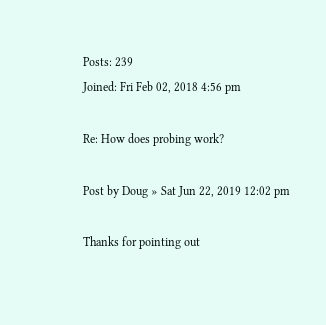Posts: 239
Joined: Fri Feb 02, 2018 4:56 pm

Re: How does probing work?

Post by Doug » Sat Jun 22, 2019 12:02 pm

Thanks for pointing out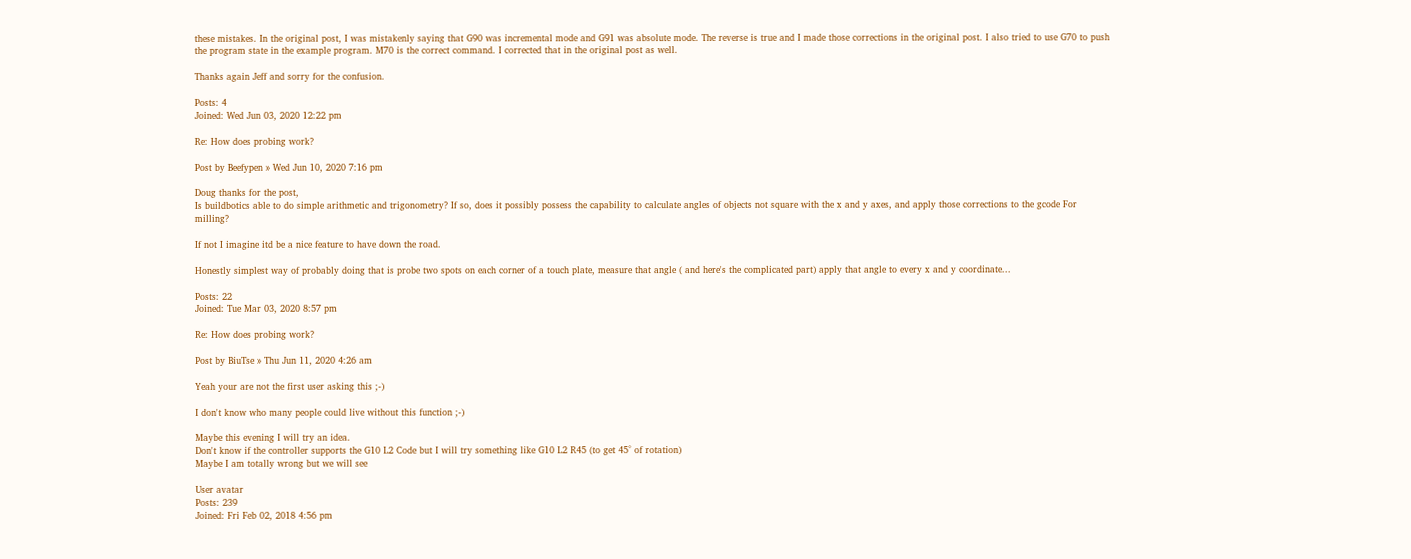these mistakes. In the original post, I was mistakenly saying that G90 was incremental mode and G91 was absolute mode. The reverse is true and I made those corrections in the original post. I also tried to use G70 to push the program state in the example program. M70 is the correct command. I corrected that in the original post as well.

Thanks again Jeff and sorry for the confusion.

Posts: 4
Joined: Wed Jun 03, 2020 12:22 pm

Re: How does probing work?

Post by Beefypen » Wed Jun 10, 2020 7:16 pm

Doug thanks for the post,
Is buildbotics able to do simple arithmetic and trigonometry? If so, does it possibly possess the capability to calculate angles of objects not square with the x and y axes, and apply those corrections to the gcode For milling?

If not I imagine itd be a nice feature to have down the road.

Honestly simplest way of probably doing that is probe two spots on each corner of a touch plate, measure that angle ( and here's the complicated part) apply that angle to every x and y coordinate...

Posts: 22
Joined: Tue Mar 03, 2020 8:57 pm

Re: How does probing work?

Post by BiuTse » Thu Jun 11, 2020 4:26 am

Yeah your are not the first user asking this ;-)

I don't know who many people could live without this function ;-)

Maybe this evening I will try an idea.
Don't know if the controller supports the G10 L2 Code but I will try something like G10 L2 R45 (to get 45° of rotation)
Maybe I am totally wrong but we will see

User avatar
Posts: 239
Joined: Fri Feb 02, 2018 4:56 pm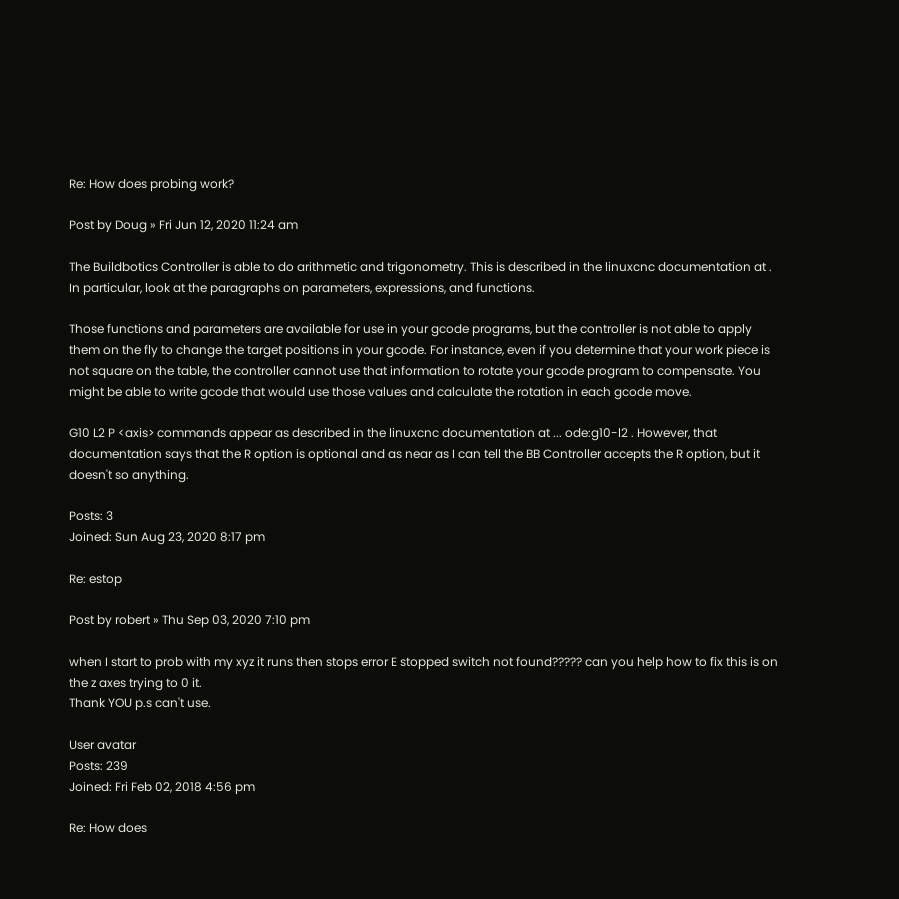Re: How does probing work?

Post by Doug » Fri Jun 12, 2020 11:24 am

The Buildbotics Controller is able to do arithmetic and trigonometry. This is described in the linuxcnc documentation at . In particular, look at the paragraphs on parameters, expressions, and functions.

Those functions and parameters are available for use in your gcode programs, but the controller is not able to apply them on the fly to change the target positions in your gcode. For instance, even if you determine that your work piece is not square on the table, the controller cannot use that information to rotate your gcode program to compensate. You might be able to write gcode that would use those values and calculate the rotation in each gcode move.

G10 L2 P <axis> commands appear as described in the linuxcnc documentation at ... ode:g10-l2 . However, that documentation says that the R option is optional and as near as I can tell the BB Controller accepts the R option, but it doesn't so anything.

Posts: 3
Joined: Sun Aug 23, 2020 8:17 pm

Re: estop

Post by robert » Thu Sep 03, 2020 7:10 pm

when I start to prob with my xyz it runs then stops error E stopped switch not found????? can you help how to fix this is on the z axes trying to 0 it.
Thank YOU p.s can't use.

User avatar
Posts: 239
Joined: Fri Feb 02, 2018 4:56 pm

Re: How does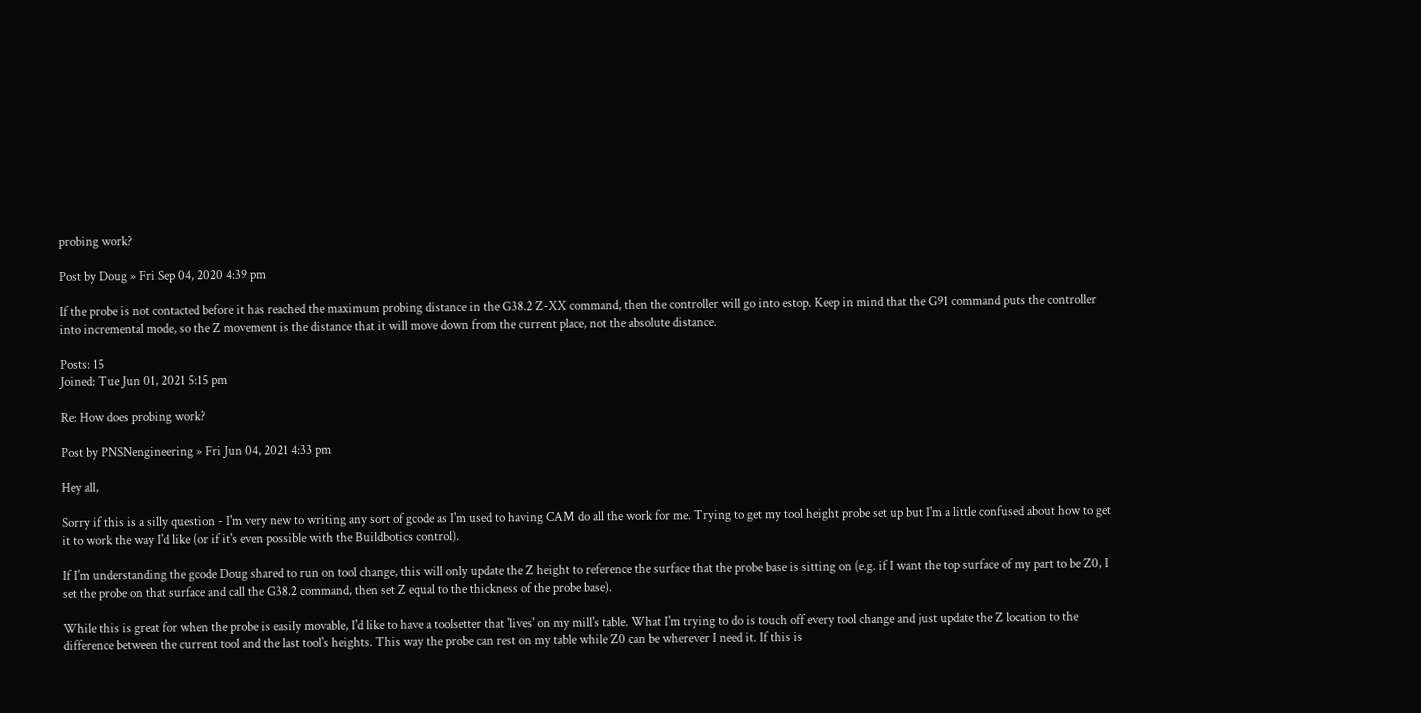probing work?

Post by Doug » Fri Sep 04, 2020 4:39 pm

If the probe is not contacted before it has reached the maximum probing distance in the G38.2 Z-XX command, then the controller will go into estop. Keep in mind that the G91 command puts the controller into incremental mode, so the Z movement is the distance that it will move down from the current place, not the absolute distance.

Posts: 15
Joined: Tue Jun 01, 2021 5:15 pm

Re: How does probing work?

Post by PNSNengineering » Fri Jun 04, 2021 4:33 pm

Hey all,

Sorry if this is a silly question - I'm very new to writing any sort of gcode as I'm used to having CAM do all the work for me. Trying to get my tool height probe set up but I'm a little confused about how to get it to work the way I'd like (or if it's even possible with the Buildbotics control).

If I'm understanding the gcode Doug shared to run on tool change, this will only update the Z height to reference the surface that the probe base is sitting on (e.g. if I want the top surface of my part to be Z0, I set the probe on that surface and call the G38.2 command, then set Z equal to the thickness of the probe base).

While this is great for when the probe is easily movable, I'd like to have a toolsetter that 'lives' on my mill's table. What I'm trying to do is touch off every tool change and just update the Z location to the difference between the current tool and the last tool's heights. This way the probe can rest on my table while Z0 can be wherever I need it. If this is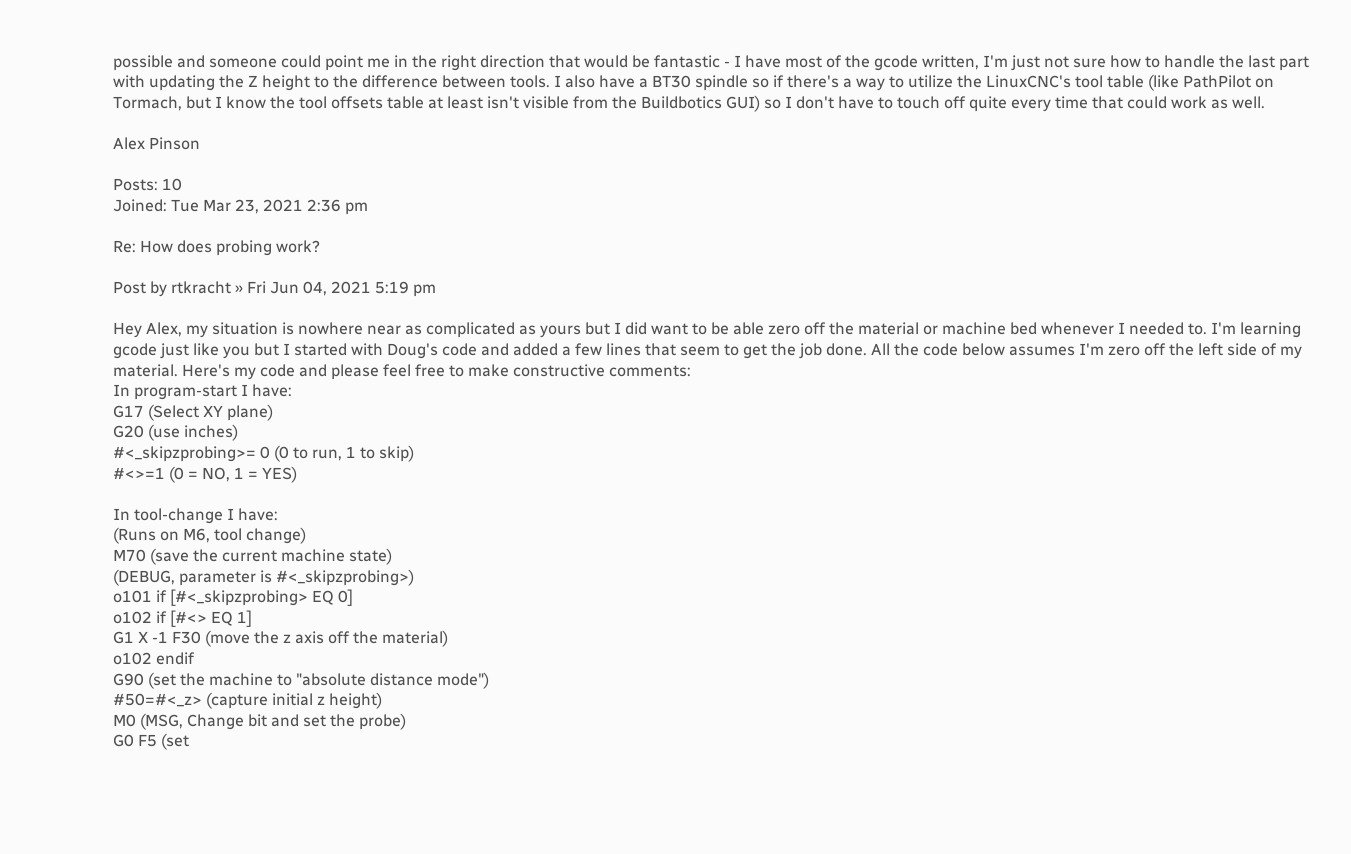possible and someone could point me in the right direction that would be fantastic - I have most of the gcode written, I'm just not sure how to handle the last part with updating the Z height to the difference between tools. I also have a BT30 spindle so if there's a way to utilize the LinuxCNC's tool table (like PathPilot on Tormach, but I know the tool offsets table at least isn't visible from the Buildbotics GUI) so I don't have to touch off quite every time that could work as well.

Alex Pinson

Posts: 10
Joined: Tue Mar 23, 2021 2:36 pm

Re: How does probing work?

Post by rtkracht » Fri Jun 04, 2021 5:19 pm

Hey Alex, my situation is nowhere near as complicated as yours but I did want to be able zero off the material or machine bed whenever I needed to. I'm learning gcode just like you but I started with Doug's code and added a few lines that seem to get the job done. All the code below assumes I'm zero off the left side of my material. Here's my code and please feel free to make constructive comments:
In program-start I have:
G17 (Select XY plane)
G20 (use inches)
#<_skipzprobing>= 0 (0 to run, 1 to skip)
#<>=1 (0 = NO, 1 = YES)

In tool-change I have:
(Runs on M6, tool change)
M70 (save the current machine state)
(DEBUG, parameter is #<_skipzprobing>)
o101 if [#<_skipzprobing> EQ 0]
o102 if [#<> EQ 1]
G1 X -1 F30 (move the z axis off the material)
o102 endif
G90 (set the machine to "absolute distance mode")
#50=#<_z> (capture initial z height)
M0 (MSG, Change bit and set the probe)
G0 F5 (set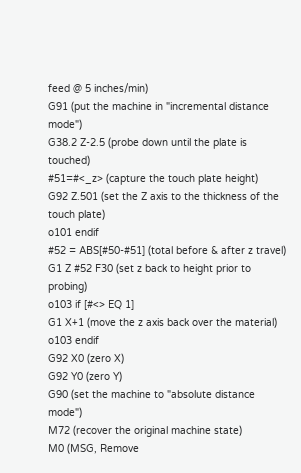feed @ 5 inches/min)
G91 (put the machine in "incremental distance mode")
G38.2 Z-2.5 (probe down until the plate is touched)
#51=#<_z> (capture the touch plate height)
G92 Z.501 (set the Z axis to the thickness of the touch plate)
o101 endif
#52 = ABS[#50-#51] (total before & after z travel)
G1 Z #52 F30 (set z back to height prior to probing)
o103 if [#<> EQ 1]
G1 X+1 (move the z axis back over the material)
o103 endif
G92 X0 (zero X)
G92 Y0 (zero Y)
G90 (set the machine to "absolute distance mode")
M72 (recover the original machine state)
M0 (MSG, Remove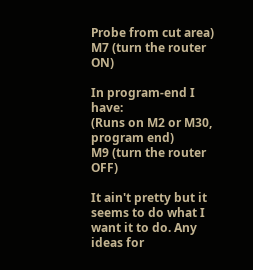Probe from cut area)
M7 (turn the router ON)

In program-end I have:
(Runs on M2 or M30, program end)
M9 (turn the router OFF)

It ain't pretty but it seems to do what I want it to do. Any ideas for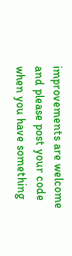improvements are welcome and please post your code when you have something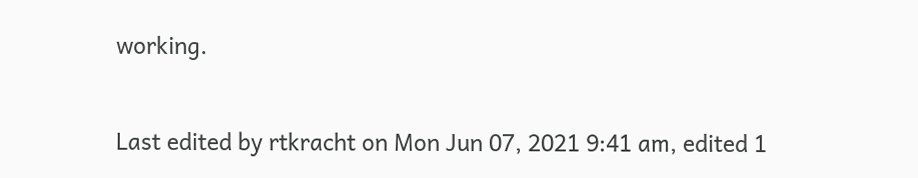working.

Last edited by rtkracht on Mon Jun 07, 2021 9:41 am, edited 1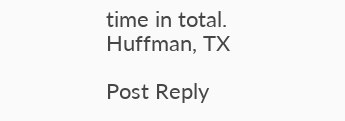time in total.
Huffman, TX

Post Reply